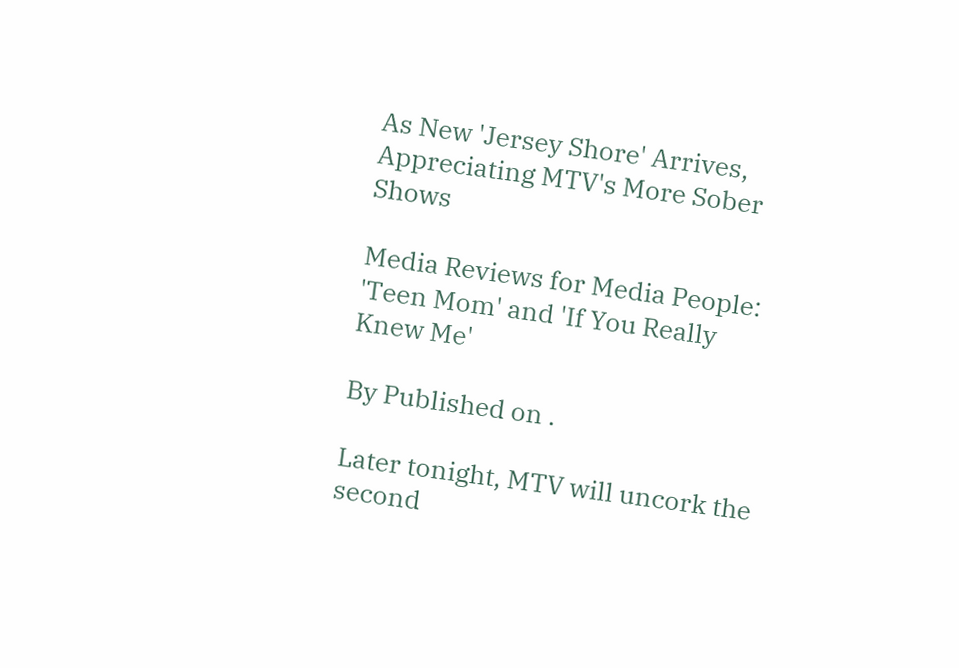As New 'Jersey Shore' Arrives, Appreciating MTV's More Sober Shows

Media Reviews for Media People: 'Teen Mom' and 'If You Really Knew Me'

By Published on .

Later tonight, MTV will uncork the second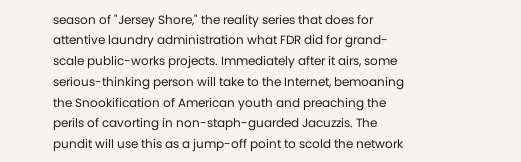season of "Jersey Shore," the reality series that does for attentive laundry administration what FDR did for grand-scale public-works projects. Immediately after it airs, some serious-thinking person will take to the Internet, bemoaning the Snookification of American youth and preaching the perils of cavorting in non-staph-guarded Jacuzzis. The pundit will use this as a jump-off point to scold the network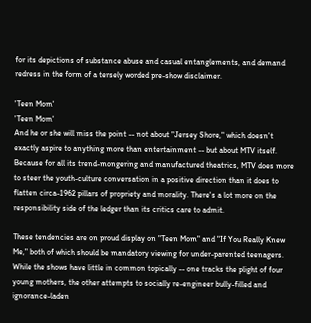for its depictions of substance abuse and casual entanglements, and demand redress in the form of a tersely worded pre-show disclaimer.

'Teen Mom'
'Teen Mom'
And he or she will miss the point -- not about "Jersey Shore," which doesn't exactly aspire to anything more than entertainment -- but about MTV itself. Because for all its trend-mongering and manufactured theatrics, MTV does more to steer the youth-culture conversation in a positive direction than it does to flatten circa-1962 pillars of propriety and morality. There's a lot more on the responsibility side of the ledger than its critics care to admit.

These tendencies are on proud display on "Teen Mom" and "If You Really Knew Me," both of which should be mandatory viewing for under-parented teenagers. While the shows have little in common topically -- one tracks the plight of four young mothers, the other attempts to socially re-engineer bully-filled and ignorance-laden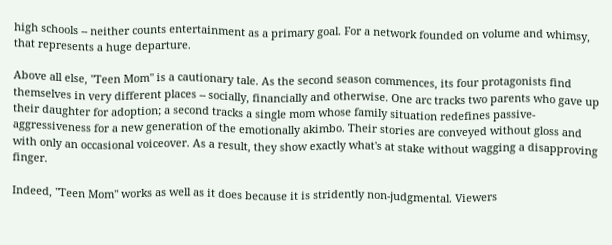high schools -- neither counts entertainment as a primary goal. For a network founded on volume and whimsy, that represents a huge departure.

Above all else, "Teen Mom" is a cautionary tale. As the second season commences, its four protagonists find themselves in very different places -- socially, financially and otherwise. One arc tracks two parents who gave up their daughter for adoption; a second tracks a single mom whose family situation redefines passive-aggressiveness for a new generation of the emotionally akimbo. Their stories are conveyed without gloss and with only an occasional voiceover. As a result, they show exactly what's at stake without wagging a disapproving finger.

Indeed, "Teen Mom" works as well as it does because it is stridently non-judgmental. Viewers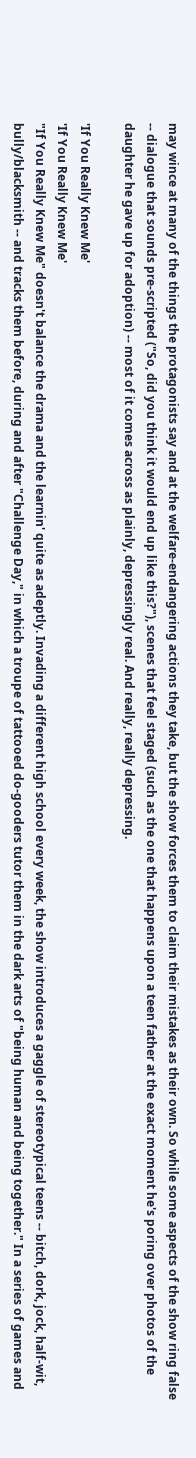may wince at many of the things the protagonists say and at the welfare-endangering actions they take, but the show forces them to claim their mistakes as their own. So while some aspects of the show ring false -- dialogue that sounds pre-scripted ("So, did you think it would end up like this?"), scenes that feel staged (such as the one that happens upon a teen father at the exact moment he's poring over photos of the daughter he gave up for adoption) -- most of it comes across as plainly, depressingly real. And really, really depressing.

'If You Really Knew Me'
'If You Really Knew Me'
"If You Really Knew Me" doesn't balance the drama and the learnin' quite as adeptly. Invading a different high school every week, the show introduces a gaggle of stereotypical teens -- bitch, dork, jock, half-wit, bully/blacksmith -- and tracks them before, during and after "Challenge Day," in which a troupe of tattooed do-gooders tutor them in the dark arts of "being human and being together." In a series of games and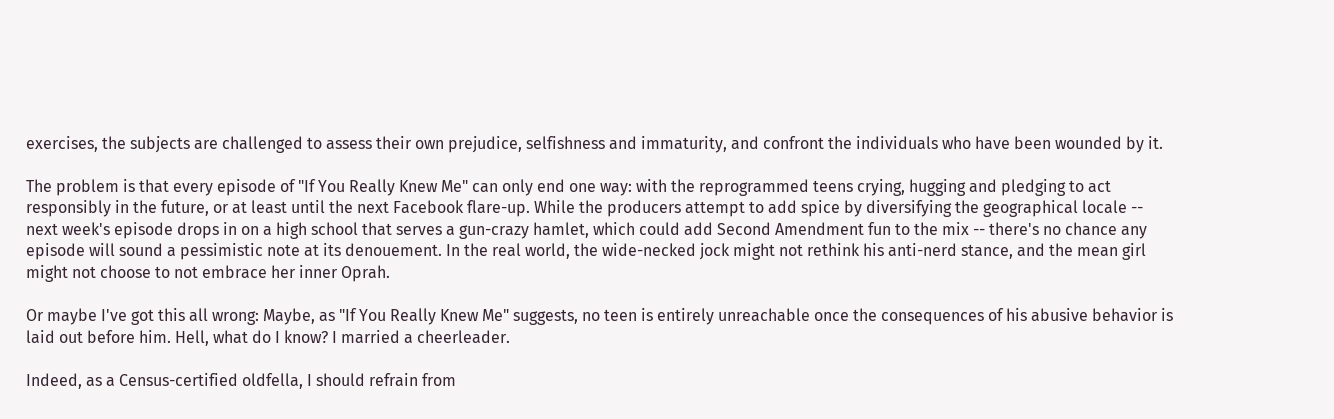exercises, the subjects are challenged to assess their own prejudice, selfishness and immaturity, and confront the individuals who have been wounded by it.

The problem is that every episode of "If You Really Knew Me" can only end one way: with the reprogrammed teens crying, hugging and pledging to act responsibly in the future, or at least until the next Facebook flare-up. While the producers attempt to add spice by diversifying the geographical locale -- next week's episode drops in on a high school that serves a gun-crazy hamlet, which could add Second Amendment fun to the mix -- there's no chance any episode will sound a pessimistic note at its denouement. In the real world, the wide-necked jock might not rethink his anti-nerd stance, and the mean girl might not choose to not embrace her inner Oprah.

Or maybe I've got this all wrong: Maybe, as "If You Really Knew Me" suggests, no teen is entirely unreachable once the consequences of his abusive behavior is laid out before him. Hell, what do I know? I married a cheerleader.

Indeed, as a Census-certified oldfella, I should refrain from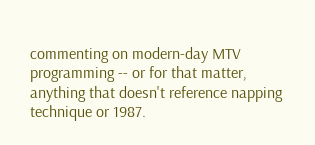commenting on modern-day MTV programming -- or for that matter, anything that doesn't reference napping technique or 1987.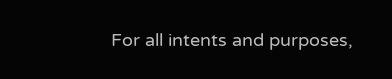For all intents and purposes,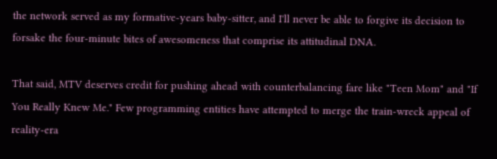the network served as my formative-years baby-sitter, and I'll never be able to forgive its decision to forsake the four-minute bites of awesomeness that comprise its attitudinal DNA.

That said, MTV deserves credit for pushing ahead with counterbalancing fare like "Teen Mom" and "If You Really Knew Me." Few programming entities have attempted to merge the train-wreck appeal of reality-era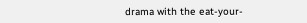drama with the eat-your-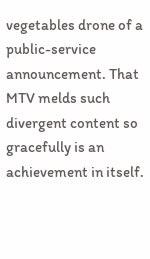vegetables drone of a public-service announcement. That MTV melds such divergent content so gracefully is an achievement in itself.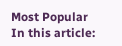Most Popular
In this article: